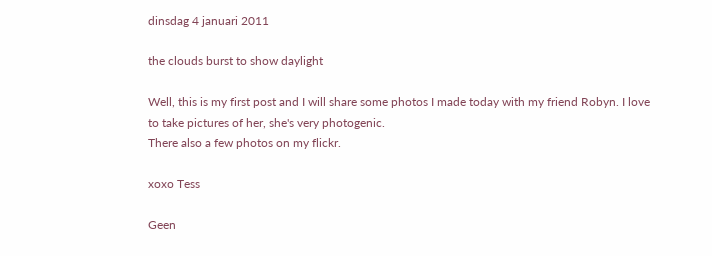dinsdag 4 januari 2011

the clouds burst to show daylight

Well, this is my first post and I will share some photos I made today with my friend Robyn. I love to take pictures of her, she's very photogenic.
There also a few photos on my flickr.

xoxo Tess

Geen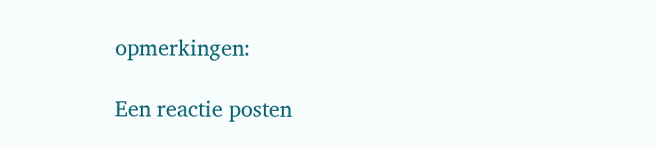opmerkingen:

Een reactie posten